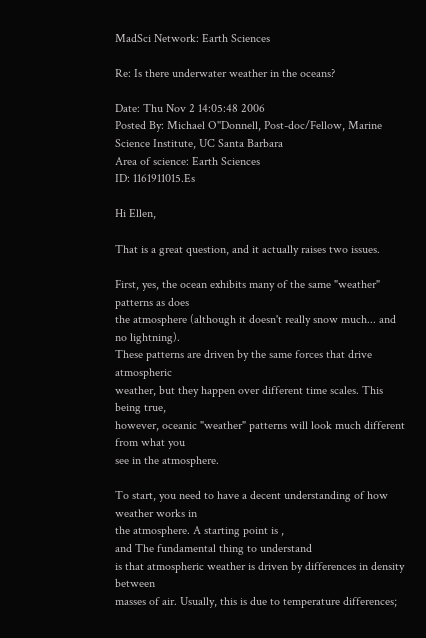MadSci Network: Earth Sciences

Re: Is there underwater weather in the oceans?

Date: Thu Nov 2 14:05:48 2006
Posted By: Michael O''Donnell, Post-doc/Fellow, Marine Science Institute, UC Santa Barbara
Area of science: Earth Sciences
ID: 1161911015.Es

Hi Ellen,

That is a great question, and it actually raises two issues.

First, yes, the ocean exhibits many of the same "weather" patterns as does
the atmosphere (although it doesn't really snow much... and no lightning).
These patterns are driven by the same forces that drive atmospheric
weather, but they happen over different time scales. This being true,
however, oceanic "weather" patterns will look much different from what you
see in the atmosphere.

To start, you need to have a decent understanding of how weather works in
the atmosphere. A starting point is ,
and The fundamental thing to understand
is that atmospheric weather is driven by differences in density between
masses of air. Usually, this is due to temperature differences;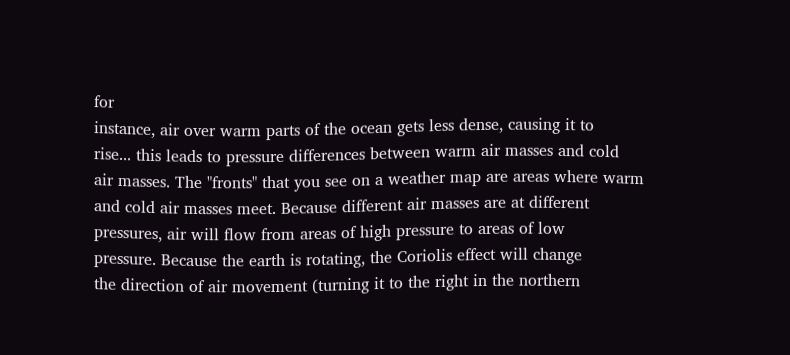for
instance, air over warm parts of the ocean gets less dense, causing it to
rise... this leads to pressure differences between warm air masses and cold
air masses. The "fronts" that you see on a weather map are areas where warm
and cold air masses meet. Because different air masses are at different
pressures, air will flow from areas of high pressure to areas of low
pressure. Because the earth is rotating, the Coriolis effect will change
the direction of air movement (turning it to the right in the northern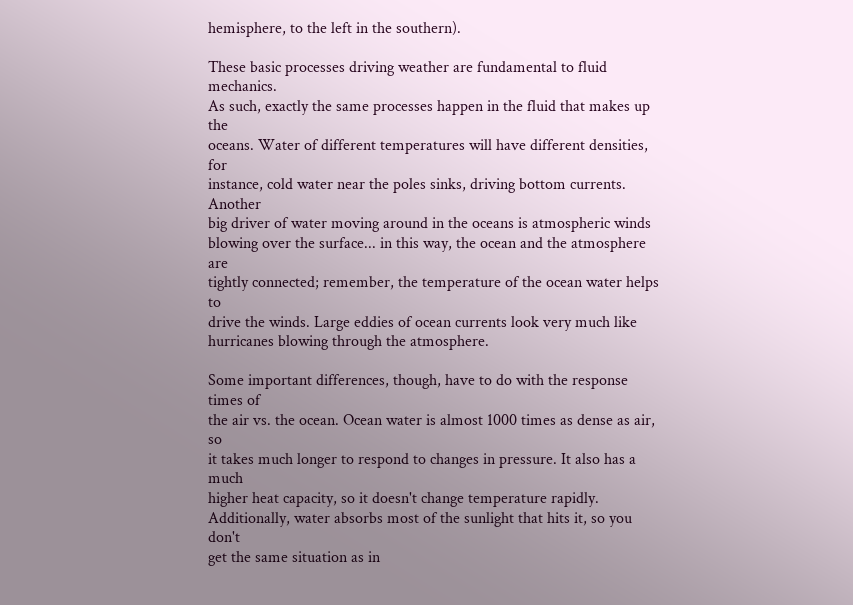hemisphere, to the left in the southern).

These basic processes driving weather are fundamental to fluid mechanics.
As such, exactly the same processes happen in the fluid that makes up the
oceans. Water of different temperatures will have different densities, for
instance, cold water near the poles sinks, driving bottom currents. Another
big driver of water moving around in the oceans is atmospheric winds
blowing over the surface... in this way, the ocean and the atmosphere are
tightly connected; remember, the temperature of the ocean water helps to
drive the winds. Large eddies of ocean currents look very much like
hurricanes blowing through the atmosphere.

Some important differences, though, have to do with the response times of
the air vs. the ocean. Ocean water is almost 1000 times as dense as air, so
it takes much longer to respond to changes in pressure. It also has a much
higher heat capacity, so it doesn't change temperature rapidly.
Additionally, water absorbs most of the sunlight that hits it, so you don't
get the same situation as in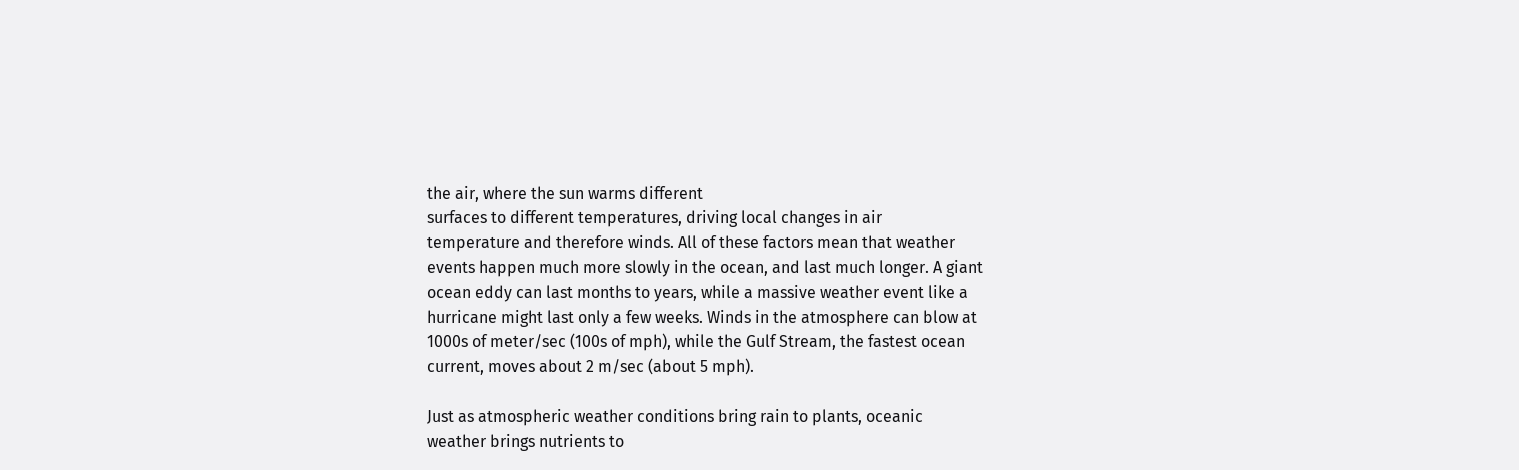the air, where the sun warms different
surfaces to different temperatures, driving local changes in air
temperature and therefore winds. All of these factors mean that weather
events happen much more slowly in the ocean, and last much longer. A giant
ocean eddy can last months to years, while a massive weather event like a
hurricane might last only a few weeks. Winds in the atmosphere can blow at
1000s of meter/sec (100s of mph), while the Gulf Stream, the fastest ocean
current, moves about 2 m/sec (about 5 mph).

Just as atmospheric weather conditions bring rain to plants, oceanic
weather brings nutrients to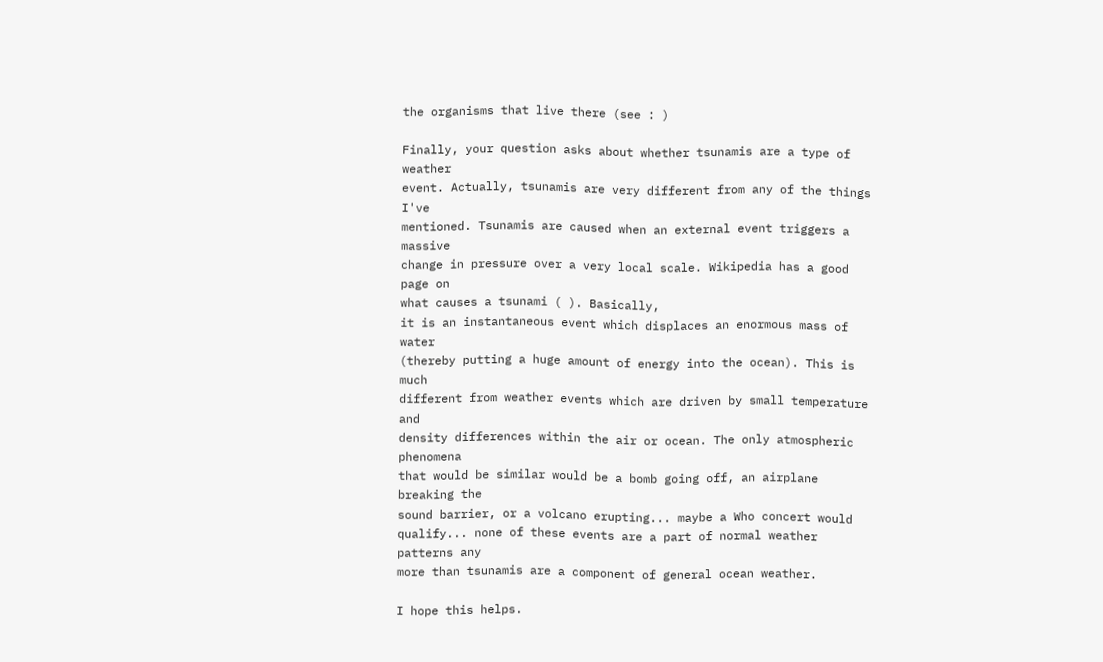the organisms that live there (see : )

Finally, your question asks about whether tsunamis are a type of weather
event. Actually, tsunamis are very different from any of the things I've
mentioned. Tsunamis are caused when an external event triggers a massive
change in pressure over a very local scale. Wikipedia has a good page on
what causes a tsunami ( ). Basically,
it is an instantaneous event which displaces an enormous mass of water
(thereby putting a huge amount of energy into the ocean). This is much
different from weather events which are driven by small temperature and
density differences within the air or ocean. The only atmospheric phenomena
that would be similar would be a bomb going off, an airplane breaking the
sound barrier, or a volcano erupting... maybe a Who concert would
qualify... none of these events are a part of normal weather patterns any
more than tsunamis are a component of general ocean weather.

I hope this helps.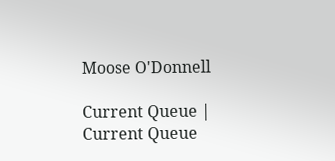Moose O'Donnell

Current Queue | Current Queue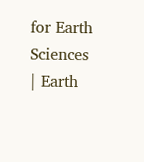for Earth Sciences | Earth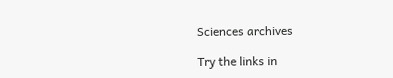Sciences archives

Try the links in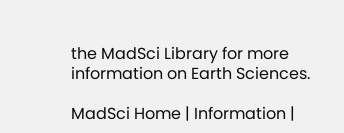the MadSci Library for more information on Earth Sciences.

MadSci Home | Information |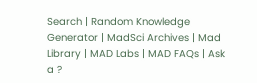Search | Random Knowledge Generator | MadSci Archives | Mad Library | MAD Labs | MAD FAQs | Ask a ?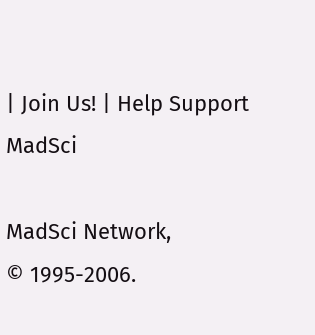| Join Us! | Help Support MadSci

MadSci Network,
© 1995-2006.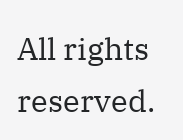All rights reserved.